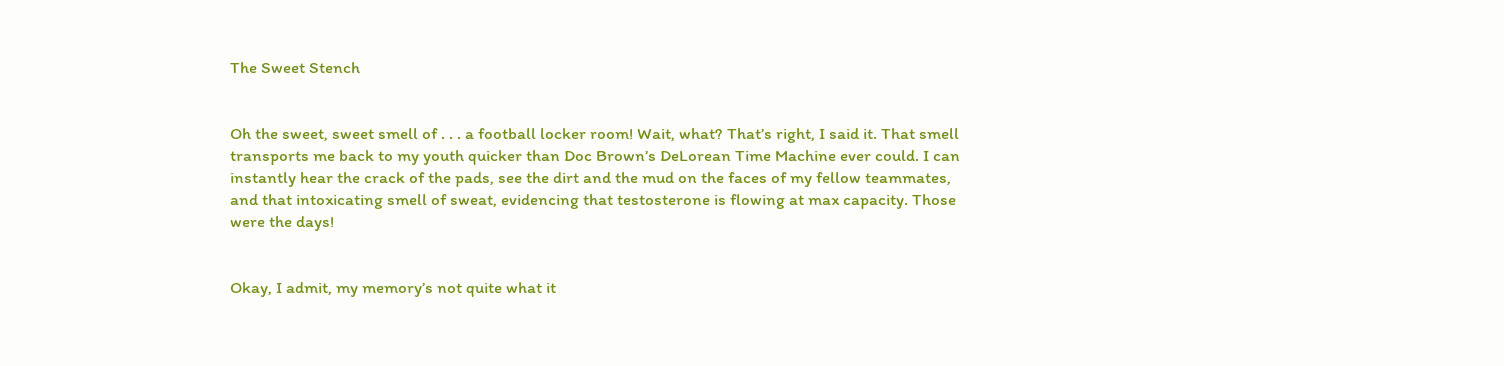The Sweet Stench


Oh the sweet, sweet smell of . . . a football locker room! Wait, what? That’s right, I said it. That smell transports me back to my youth quicker than Doc Brown’s DeLorean Time Machine ever could. I can instantly hear the crack of the pads, see the dirt and the mud on the faces of my fellow teammates, and that intoxicating smell of sweat, evidencing that testosterone is flowing at max capacity. Those were the days!


Okay, I admit, my memory’s not quite what it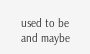used to be and maybe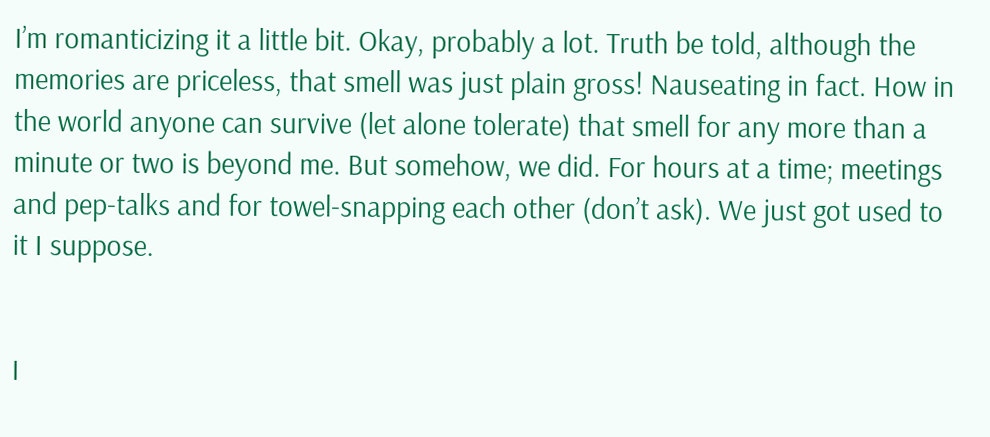I’m romanticizing it a little bit. Okay, probably a lot. Truth be told, although the memories are priceless, that smell was just plain gross! Nauseating in fact. How in the world anyone can survive (let alone tolerate) that smell for any more than a minute or two is beyond me. But somehow, we did. For hours at a time; meetings and pep-talks and for towel-snapping each other (don’t ask). We just got used to it I suppose.


I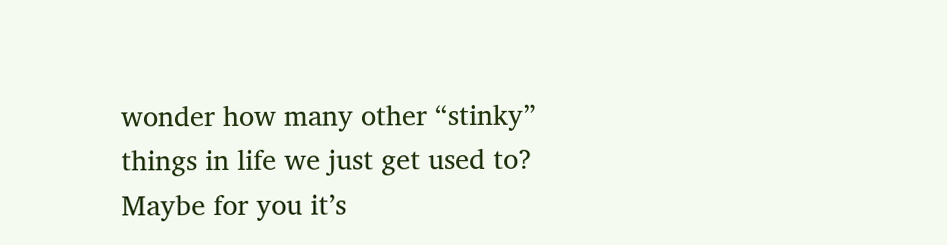wonder how many other “stinky” things in life we just get used to? Maybe for you it’s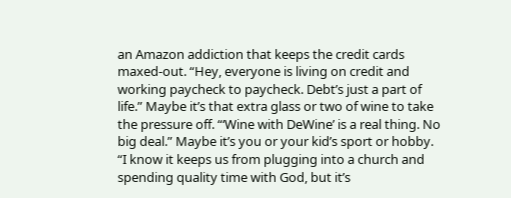an Amazon addiction that keeps the credit cards maxed-out. “Hey, everyone is living on credit and working paycheck to paycheck. Debt’s just a part of life.” Maybe it’s that extra glass or two of wine to take the pressure off. “‘Wine with DeWine’ is a real thing. No big deal.” Maybe it’s you or your kid’s sport or hobby. “I know it keeps us from plugging into a church and spending quality time with God, but it’s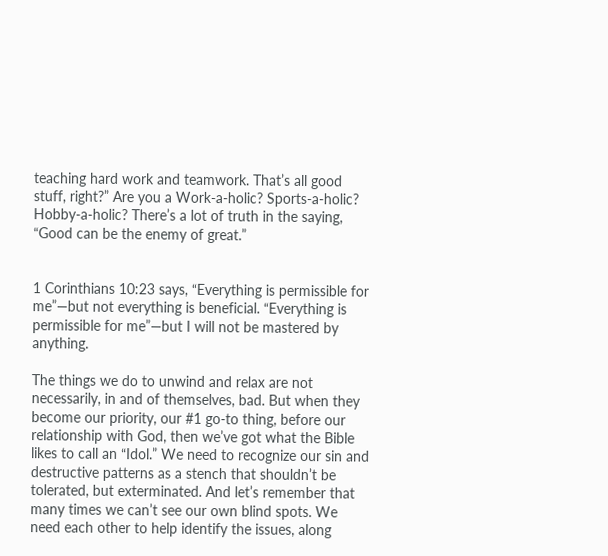teaching hard work and teamwork. That’s all good stuff, right?” Are you a Work-a-holic? Sports-a-holic? Hobby-a-holic? There’s a lot of truth in the saying, “Good can be the enemy of great.”


1 Corinthians 10:23 says, “Everything is permissible for me”—but not everything is beneficial. “Everything is permissible for me”—but I will not be mastered by anything.

The things we do to unwind and relax are not necessarily, in and of themselves, bad. But when they become our priority, our #1 go-to thing, before our relationship with God, then we’ve got what the Bible likes to call an “Idol.” We need to recognize our sin and destructive patterns as a stench that shouldn’t be tolerated, but exterminated. And let’s remember that many times we can’t see our own blind spots. We need each other to help identify the issues, along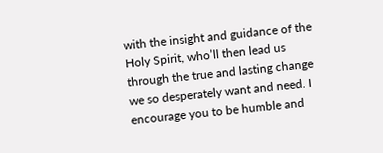with the insight and guidance of the Holy Spirit, who’ll then lead us through the true and lasting change we so desperately want and need. I encourage you to be humble and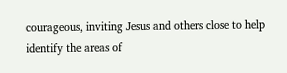courageous, inviting Jesus and others close to help identify the areas of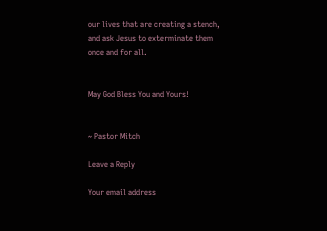our lives that are creating a stench, and ask Jesus to exterminate them once and for all.


May God Bless You and Yours!


~ Pastor Mitch

Leave a Reply

Your email address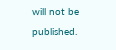will not be published.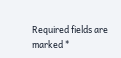Required fields are marked *